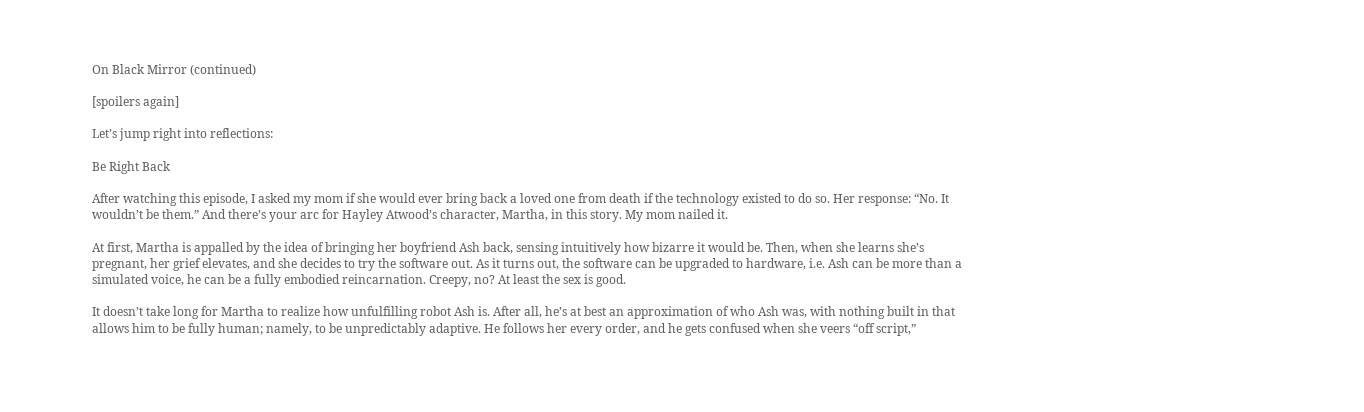On Black Mirror (continued)

[spoilers again]

Let’s jump right into reflections:

Be Right Back

After watching this episode, I asked my mom if she would ever bring back a loved one from death if the technology existed to do so. Her response: “No. It wouldn’t be them.” And there’s your arc for Hayley Atwood’s character, Martha, in this story. My mom nailed it.

At first, Martha is appalled by the idea of bringing her boyfriend Ash back, sensing intuitively how bizarre it would be. Then, when she learns she’s pregnant, her grief elevates, and she decides to try the software out. As it turns out, the software can be upgraded to hardware, i.e. Ash can be more than a simulated voice, he can be a fully embodied reincarnation. Creepy, no? At least the sex is good.

It doesn’t take long for Martha to realize how unfulfilling robot Ash is. After all, he’s at best an approximation of who Ash was, with nothing built in that allows him to be fully human; namely, to be unpredictably adaptive. He follows her every order, and he gets confused when she veers “off script,”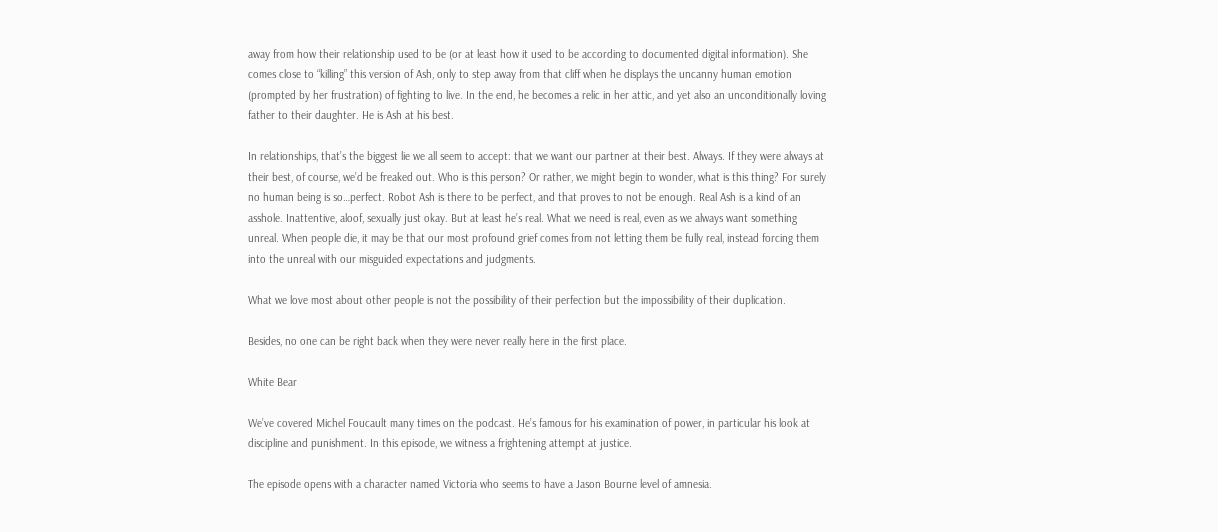away from how their relationship used to be (or at least how it used to be according to documented digital information). She comes close to “killing” this version of Ash, only to step away from that cliff when he displays the uncanny human emotion (prompted by her frustration) of fighting to live. In the end, he becomes a relic in her attic, and yet also an unconditionally loving father to their daughter. He is Ash at his best.

In relationships, that’s the biggest lie we all seem to accept: that we want our partner at their best. Always. If they were always at their best, of course, we’d be freaked out. Who is this person? Or rather, we might begin to wonder, what is this thing? For surely no human being is so…perfect. Robot Ash is there to be perfect, and that proves to not be enough. Real Ash is a kind of an asshole. Inattentive, aloof, sexually just okay. But at least he’s real. What we need is real, even as we always want something unreal. When people die, it may be that our most profound grief comes from not letting them be fully real, instead forcing them into the unreal with our misguided expectations and judgments.

What we love most about other people is not the possibility of their perfection but the impossibility of their duplication.

Besides, no one can be right back when they were never really here in the first place.

White Bear

We’ve covered Michel Foucault many times on the podcast. He’s famous for his examination of power, in particular his look at discipline and punishment. In this episode, we witness a frightening attempt at justice.

The episode opens with a character named Victoria who seems to have a Jason Bourne level of amnesia.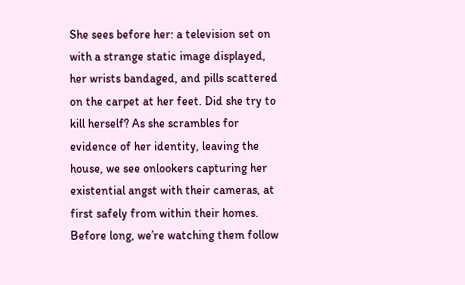She sees before her: a television set on with a strange static image displayed, her wrists bandaged, and pills scattered on the carpet at her feet. Did she try to kill herself? As she scrambles for evidence of her identity, leaving the house, we see onlookers capturing her existential angst with their cameras, at first safely from within their homes. Before long, we’re watching them follow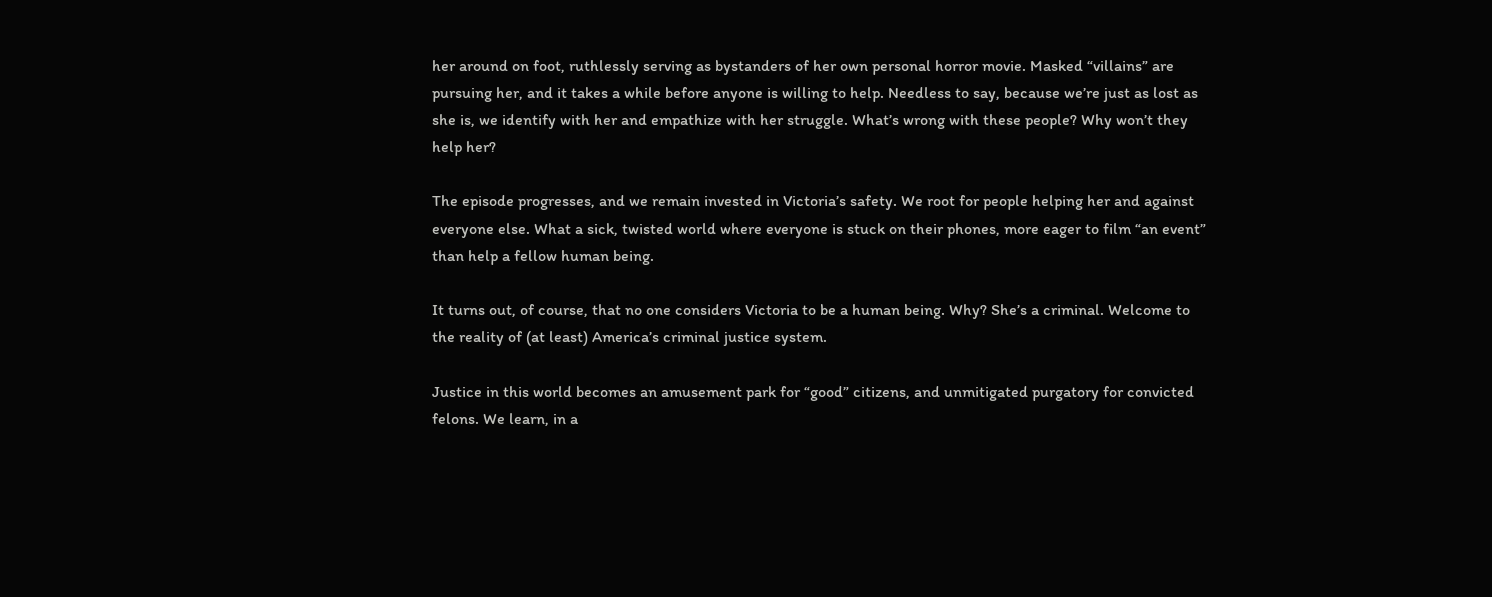her around on foot, ruthlessly serving as bystanders of her own personal horror movie. Masked “villains” are pursuing her, and it takes a while before anyone is willing to help. Needless to say, because we’re just as lost as she is, we identify with her and empathize with her struggle. What’s wrong with these people? Why won’t they help her?

The episode progresses, and we remain invested in Victoria’s safety. We root for people helping her and against everyone else. What a sick, twisted world where everyone is stuck on their phones, more eager to film “an event” than help a fellow human being.

It turns out, of course, that no one considers Victoria to be a human being. Why? She’s a criminal. Welcome to the reality of (at least) America’s criminal justice system.

Justice in this world becomes an amusement park for “good” citizens, and unmitigated purgatory for convicted felons. We learn, in a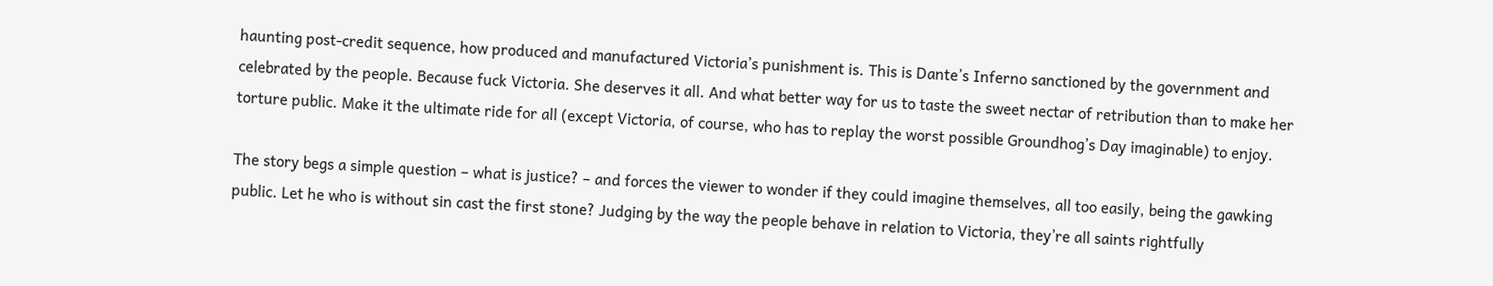haunting post-credit sequence, how produced and manufactured Victoria’s punishment is. This is Dante’s Inferno sanctioned by the government and celebrated by the people. Because fuck Victoria. She deserves it all. And what better way for us to taste the sweet nectar of retribution than to make her torture public. Make it the ultimate ride for all (except Victoria, of course, who has to replay the worst possible Groundhog’s Day imaginable) to enjoy.

The story begs a simple question – what is justice? – and forces the viewer to wonder if they could imagine themselves, all too easily, being the gawking public. Let he who is without sin cast the first stone? Judging by the way the people behave in relation to Victoria, they’re all saints rightfully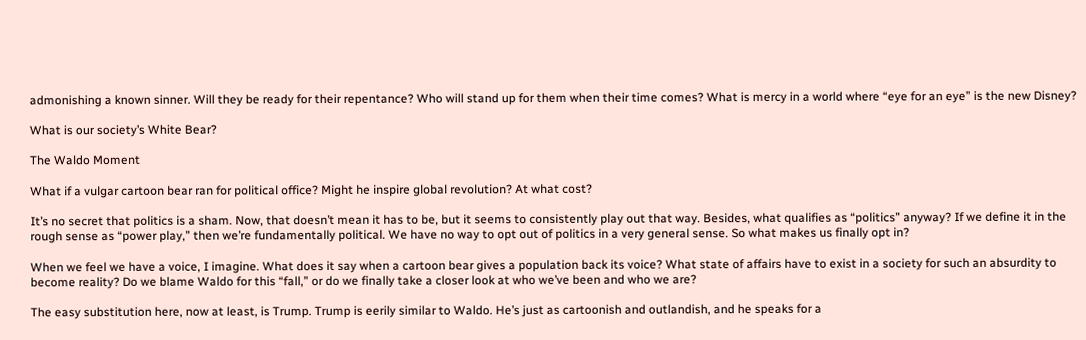admonishing a known sinner. Will they be ready for their repentance? Who will stand up for them when their time comes? What is mercy in a world where “eye for an eye” is the new Disney?

What is our society’s White Bear?

The Waldo Moment

What if a vulgar cartoon bear ran for political office? Might he inspire global revolution? At what cost?

It’s no secret that politics is a sham. Now, that doesn’t mean it has to be, but it seems to consistently play out that way. Besides, what qualifies as “politics” anyway? If we define it in the rough sense as “power play,” then we’re fundamentally political. We have no way to opt out of politics in a very general sense. So what makes us finally opt in?

When we feel we have a voice, I imagine. What does it say when a cartoon bear gives a population back its voice? What state of affairs have to exist in a society for such an absurdity to become reality? Do we blame Waldo for this “fall,” or do we finally take a closer look at who we’ve been and who we are?

The easy substitution here, now at least, is Trump. Trump is eerily similar to Waldo. He’s just as cartoonish and outlandish, and he speaks for a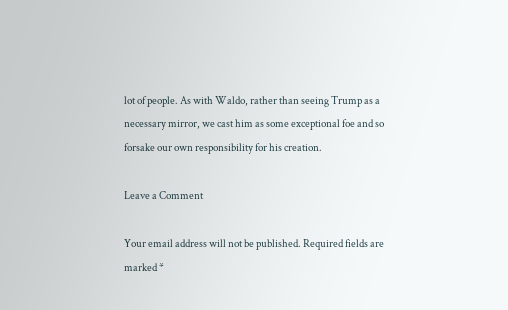lot of people. As with Waldo, rather than seeing Trump as a necessary mirror, we cast him as some exceptional foe and so forsake our own responsibility for his creation.

Leave a Comment

Your email address will not be published. Required fields are marked *